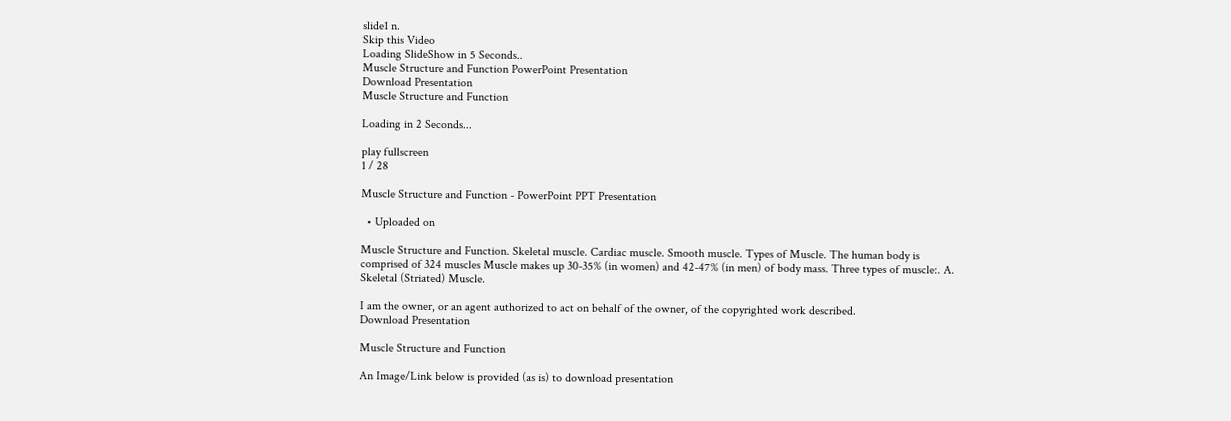slide1 n.
Skip this Video
Loading SlideShow in 5 Seconds..
Muscle Structure and Function PowerPoint Presentation
Download Presentation
Muscle Structure and Function

Loading in 2 Seconds...

play fullscreen
1 / 28

Muscle Structure and Function - PowerPoint PPT Presentation

  • Uploaded on

Muscle Structure and Function. Skeletal muscle. Cardiac muscle. Smooth muscle. Types of Muscle. The human body is comprised of 324 muscles Muscle makes up 30-35% (in women) and 42-47% (in men) of body mass. Three types of muscle:. A. Skeletal (Striated) Muscle.

I am the owner, or an agent authorized to act on behalf of the owner, of the copyrighted work described.
Download Presentation

Muscle Structure and Function

An Image/Link below is provided (as is) to download presentation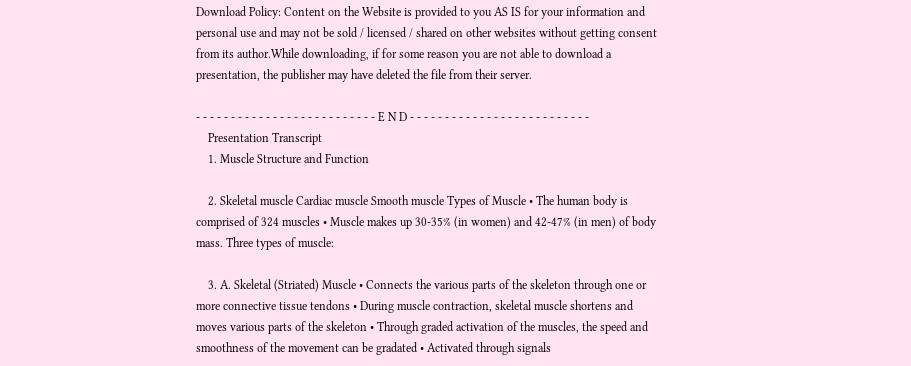Download Policy: Content on the Website is provided to you AS IS for your information and personal use and may not be sold / licensed / shared on other websites without getting consent from its author.While downloading, if for some reason you are not able to download a presentation, the publisher may have deleted the file from their server.

- - - - - - - - - - - - - - - - - - - - - - - - - - E N D - - - - - - - - - - - - - - - - - - - - - - - - - -
    Presentation Transcript
    1. Muscle Structure and Function

    2. Skeletal muscle Cardiac muscle Smooth muscle Types of Muscle • The human body is comprised of 324 muscles • Muscle makes up 30-35% (in women) and 42-47% (in men) of body mass. Three types of muscle:

    3. A. Skeletal (Striated) Muscle • Connects the various parts of the skeleton through one or more connective tissue tendons • During muscle contraction, skeletal muscle shortens and moves various parts of the skeleton • Through graded activation of the muscles, the speed and smoothness of the movement can be gradated • Activated through signals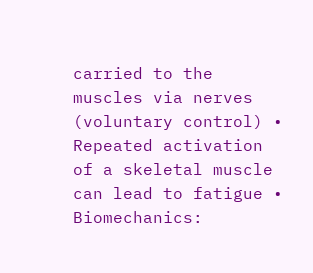carried to the muscles via nerves (voluntary control) • Repeated activation of a skeletal muscle can lead to fatigue • Biomechanics: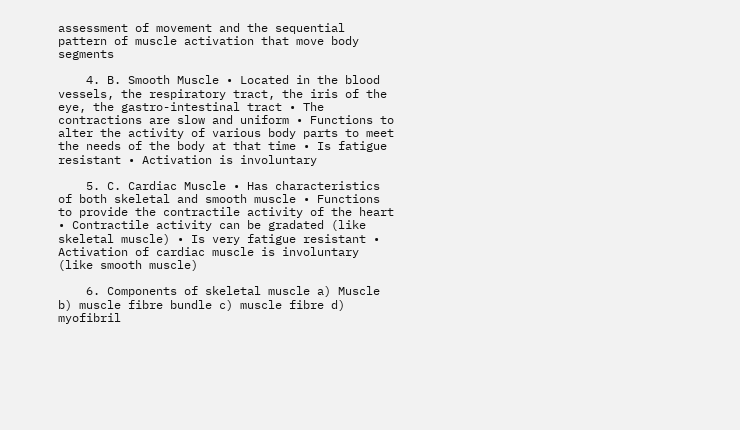assessment of movement and the sequential pattern of muscle activation that move body segments

    4. B. Smooth Muscle • Located in the blood vessels, the respiratory tract, the iris of the eye, the gastro-intestinal tract • The contractions are slow and uniform • Functions to alter the activity of various body parts to meet the needs of the body at that time • Is fatigue resistant • Activation is involuntary

    5. C. Cardiac Muscle • Has characteristics of both skeletal and smooth muscle • Functions to provide the contractile activity of the heart • Contractile activity can be gradated (like skeletal muscle) • Is very fatigue resistant • Activation of cardiac muscle is involuntary (like smooth muscle)

    6. Components of skeletal muscle a) Muscle b) muscle fibre bundle c) muscle fibre d) myofibril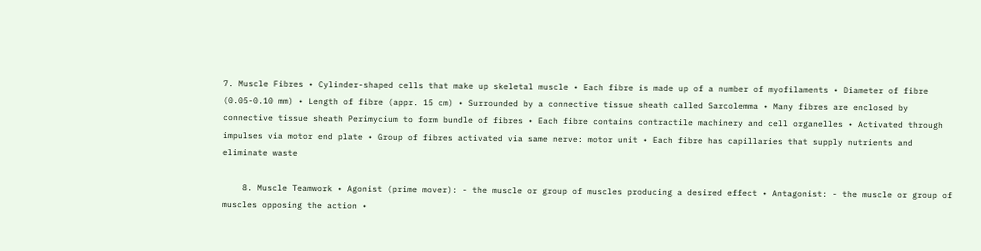7. Muscle Fibres • Cylinder-shaped cells that make up skeletal muscle • Each fibre is made up of a number of myofilaments • Diameter of fibre (0.05-0.10 mm) • Length of fibre (appr. 15 cm) • Surrounded by a connective tissue sheath called Sarcolemma • Many fibres are enclosed by connective tissue sheath Perimycium to form bundle of fibres • Each fibre contains contractile machinery and cell organelles • Activated through impulses via motor end plate • Group of fibres activated via same nerve: motor unit • Each fibre has capillaries that supply nutrients and eliminate waste

    8. Muscle Teamwork • Agonist (prime mover): - the muscle or group of muscles producing a desired effect • Antagonist: - the muscle or group of muscles opposing the action •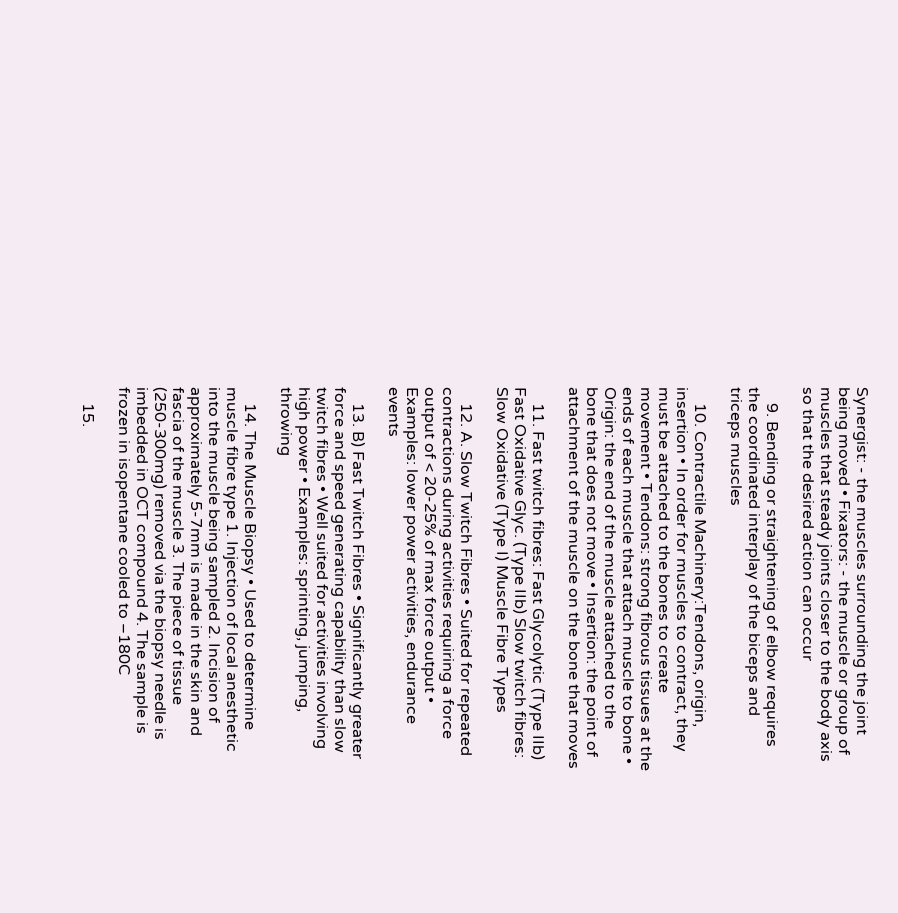Synergist: - the muscles surrounding the joint being moved • Fixators: - the muscle or group of muscles that steady joints closer to the body axis so that the desired action can occur

    9. Bending or straightening of elbow requires the coordinated interplay of the biceps and triceps muscles

    10. Contractile Machinery:Tendons, origin, insertion • In order for muscles to contract, they must be attached to the bones to create movement • Tendons: strong fibrous tissues at the ends of each muscle that attach muscle to bone • Origin: the end of the muscle attached to the bone that does not move • Insertion: the point of attachment of the muscle on the bone that moves

    11. Fast twitch fibres: Fast Glycolytic (Type IIb) Fast Oxidative Glyc. (Type IIb) Slow twitch fibres: Slow Oxidative (Type I) Muscle Fibre Types

    12. A. Slow Twitch Fibres • Suited for repeated contractions during activities requiring a force output of < 20-25% of max force output • Examples: lower power activities, endurance events

    13. B) Fast Twitch Fibres • Significantly greater force and speed generating capability than slow twitch fibres • Well suited for activities involving high power • Examples: sprinting, jumping, throwing

    14. The Muscle Biopsy • Used to determine muscle fibre type 1. Injection of local anesthetic into the muscle being sampled 2. Incision of approximately 5-7mm is made in the skin and fascia of the muscle 3. The piece of tissue (250-300mg) removed via the biopsy needle is imbedded in OCT compound 4. The sample is frozen in isopentane cooled to –180C

    15.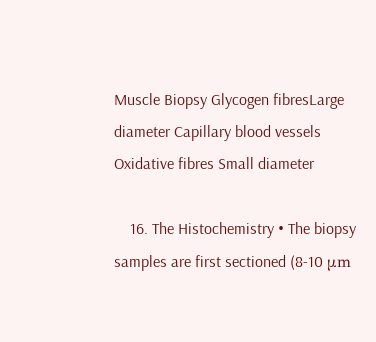Muscle Biopsy Glycogen fibresLarge diameter Capillary blood vessels Oxidative fibres Small diameter

    16. The Histochemistry • The biopsy samples are first sectioned (8-10 μm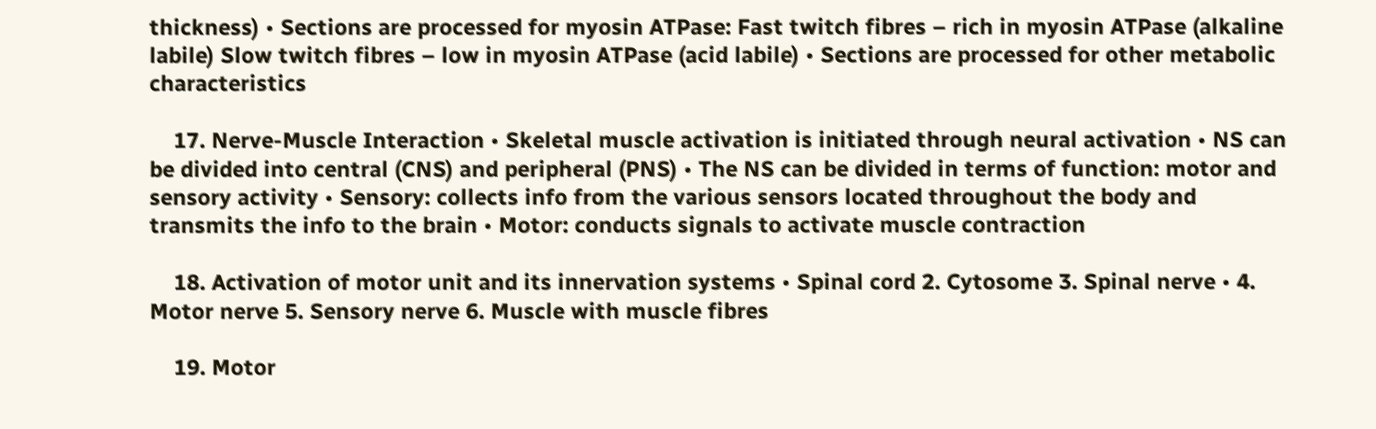thickness) • Sections are processed for myosin ATPase: Fast twitch fibres – rich in myosin ATPase (alkaline labile) Slow twitch fibres – low in myosin ATPase (acid labile) • Sections are processed for other metabolic characteristics

    17. Nerve-Muscle Interaction • Skeletal muscle activation is initiated through neural activation • NS can be divided into central (CNS) and peripheral (PNS) • The NS can be divided in terms of function: motor and sensory activity • Sensory: collects info from the various sensors located throughout the body and transmits the info to the brain • Motor: conducts signals to activate muscle contraction

    18. Activation of motor unit and its innervation systems • Spinal cord 2. Cytosome 3. Spinal nerve • 4. Motor nerve 5. Sensory nerve 6. Muscle with muscle fibres

    19. Motor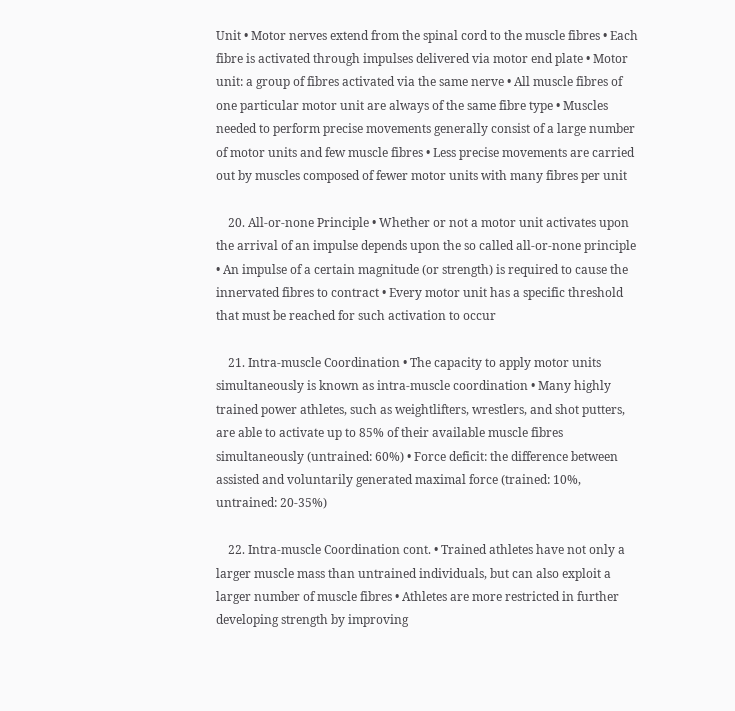Unit • Motor nerves extend from the spinal cord to the muscle fibres • Each fibre is activated through impulses delivered via motor end plate • Motor unit: a group of fibres activated via the same nerve • All muscle fibres of one particular motor unit are always of the same fibre type • Muscles needed to perform precise movements generally consist of a large number of motor units and few muscle fibres • Less precise movements are carried out by muscles composed of fewer motor units with many fibres per unit

    20. All-or-none Principle • Whether or not a motor unit activates upon the arrival of an impulse depends upon the so called all-or-none principle • An impulse of a certain magnitude (or strength) is required to cause the innervated fibres to contract • Every motor unit has a specific threshold that must be reached for such activation to occur

    21. Intra-muscle Coordination • The capacity to apply motor units simultaneously is known as intra-muscle coordination • Many highly trained power athletes, such as weightlifters, wrestlers, and shot putters, are able to activate up to 85% of their available muscle fibres simultaneously (untrained: 60%) • Force deficit: the difference between assisted and voluntarily generated maximal force (trained: 10%, untrained: 20-35%)

    22. Intra-muscle Coordination cont. • Trained athletes have not only a larger muscle mass than untrained individuals, but can also exploit a larger number of muscle fibres • Athletes are more restricted in further developing strength by improving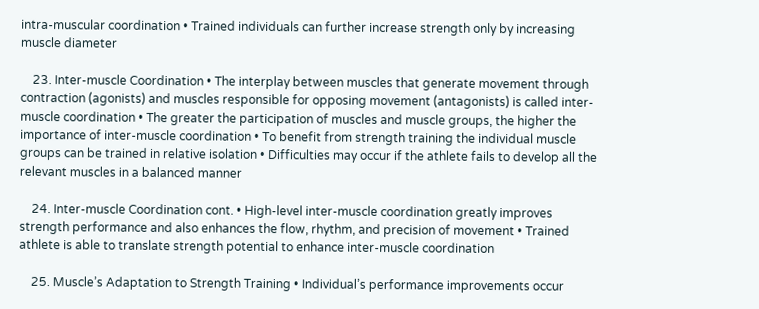intra-muscular coordination • Trained individuals can further increase strength only by increasing muscle diameter

    23. Inter-muscle Coordination • The interplay between muscles that generate movement through contraction (agonists) and muscles responsible for opposing movement (antagonists) is called inter-muscle coordination • The greater the participation of muscles and muscle groups, the higher the importance of inter-muscle coordination • To benefit from strength training the individual muscle groups can be trained in relative isolation • Difficulties may occur if the athlete fails to develop all the relevant muscles in a balanced manner

    24. Inter-muscle Coordination cont. • High-level inter-muscle coordination greatly improves strength performance and also enhances the flow, rhythm, and precision of movement • Trained athlete is able to translate strength potential to enhance inter-muscle coordination

    25. Muscle’s Adaptation to Strength Training • Individual’s performance improvements occur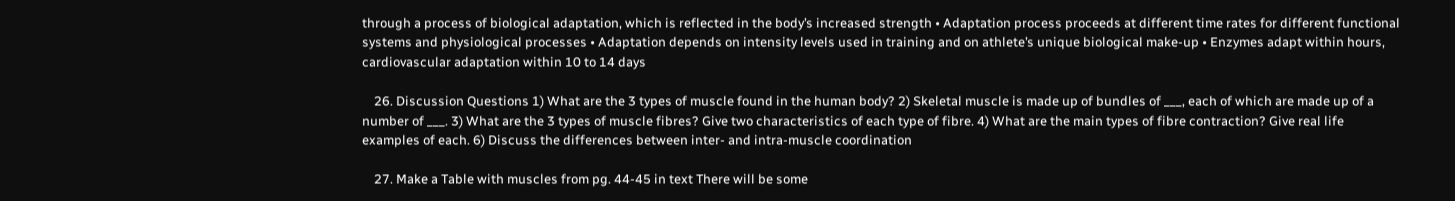through a process of biological adaptation, which is reflected in the body’s increased strength • Adaptation process proceeds at different time rates for different functional systems and physiological processes • Adaptation depends on intensity levels used in training and on athlete’s unique biological make-up • Enzymes adapt within hours, cardiovascular adaptation within 10 to 14 days

    26. Discussion Questions 1) What are the 3 types of muscle found in the human body? 2) Skeletal muscle is made up of bundles of ___, each of which are made up of a number of ___. 3) What are the 3 types of muscle fibres? Give two characteristics of each type of fibre. 4) What are the main types of fibre contraction? Give real life examples of each. 6) Discuss the differences between inter- and intra-muscle coordination

    27. Make a Table with muscles from pg. 44-45 in text There will be some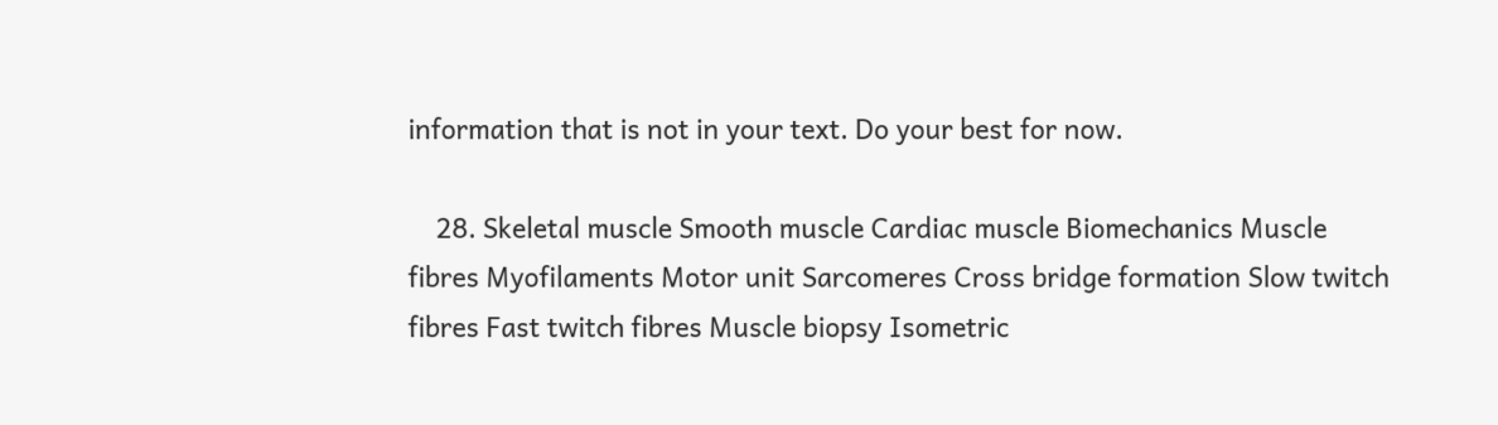information that is not in your text. Do your best for now.

    28. Skeletal muscle Smooth muscle Cardiac muscle Biomechanics Muscle fibres Myofilaments Motor unit Sarcomeres Cross bridge formation Slow twitch fibres Fast twitch fibres Muscle biopsy Isometric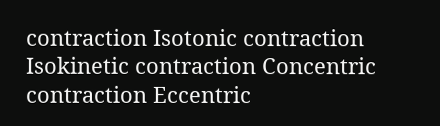contraction Isotonic contraction Isokinetic contraction Concentric contraction Eccentric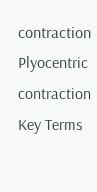contraction Plyocentric contraction Key Terms